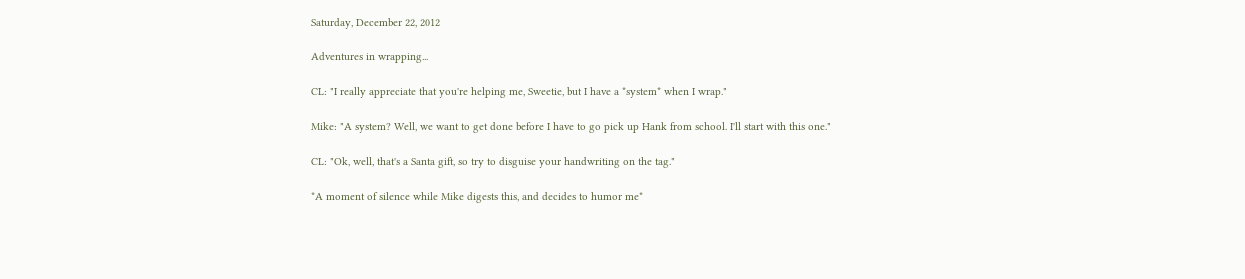Saturday, December 22, 2012

Adventures in wrapping...

CL: "I really appreciate that you're helping me, Sweetie, but I have a *system* when I wrap."

Mike: "A system? Well, we want to get done before I have to go pick up Hank from school. I'll start with this one."

CL: "Ok, well, that's a Santa gift, so try to disguise your handwriting on the tag."

*A moment of silence while Mike digests this, and decides to humor me*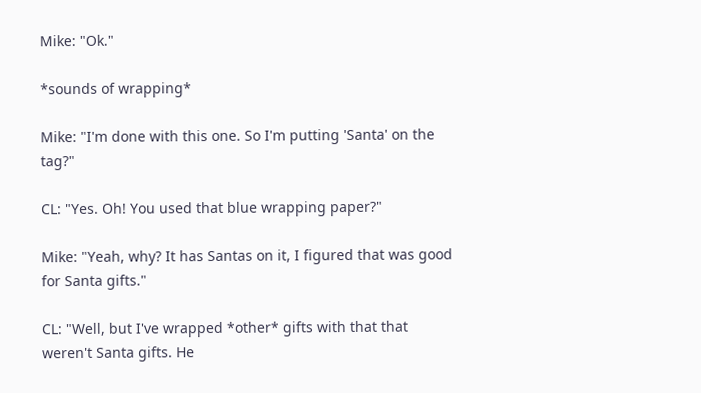Mike: "Ok."

*sounds of wrapping*

Mike: "I'm done with this one. So I'm putting 'Santa' on the tag?"

CL: "Yes. Oh! You used that blue wrapping paper?"

Mike: "Yeah, why? It has Santas on it, I figured that was good for Santa gifts."

CL: "Well, but I've wrapped *other* gifts with that that weren't Santa gifts. He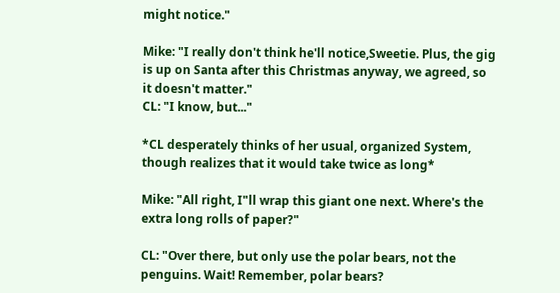might notice."

Mike: "I really don't think he'll notice,Sweetie. Plus, the gig is up on Santa after this Christmas anyway, we agreed, so it doesn't matter."
CL: "I know, but..."

*CL desperately thinks of her usual, organized System, though realizes that it would take twice as long*

Mike: "All right, I"ll wrap this giant one next. Where's the extra long rolls of paper?"

CL: "Over there, but only use the polar bears, not the penguins. Wait! Remember, polar bears?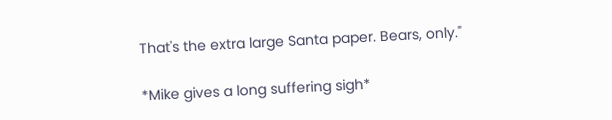That's the extra large Santa paper. Bears, only."

*Mike gives a long suffering sigh*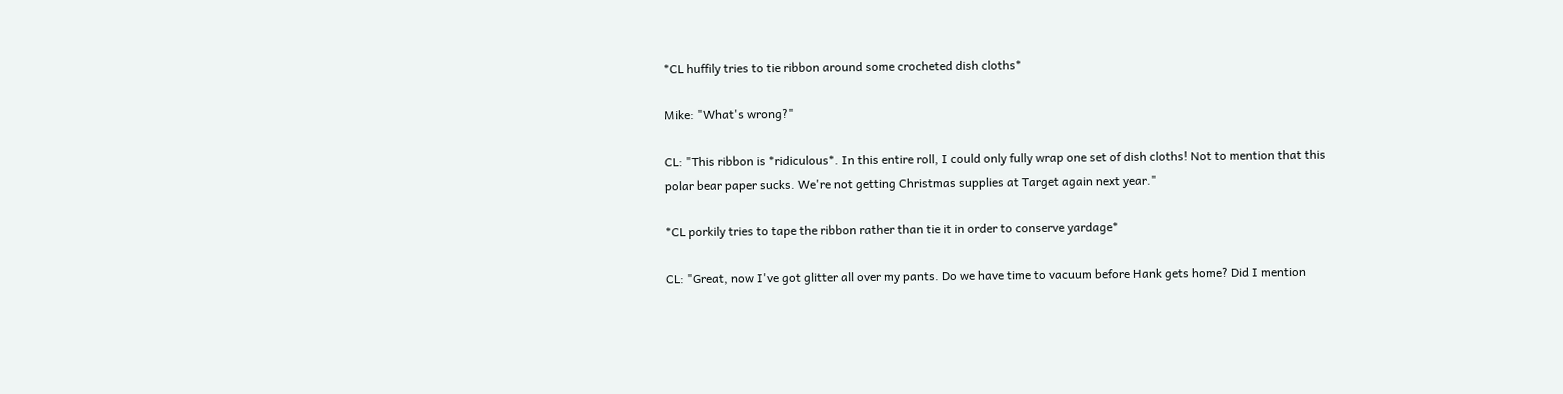*CL huffily tries to tie ribbon around some crocheted dish cloths*

Mike: "What's wrong?"

CL: "This ribbon is *ridiculous*. In this entire roll, I could only fully wrap one set of dish cloths! Not to mention that this polar bear paper sucks. We're not getting Christmas supplies at Target again next year."

*CL porkily tries to tape the ribbon rather than tie it in order to conserve yardage*

CL: "Great, now I've got glitter all over my pants. Do we have time to vacuum before Hank gets home? Did I mention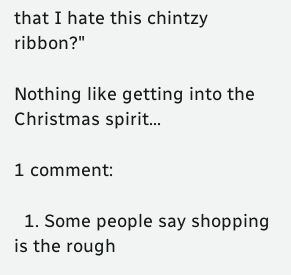that I hate this chintzy ribbon?"

Nothing like getting into the Christmas spirit...

1 comment:

  1. Some people say shopping is the rough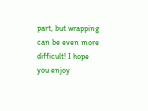part, but wrapping can be even more difficult! I hope you enjoy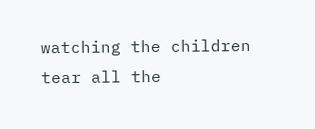watching the children tear all the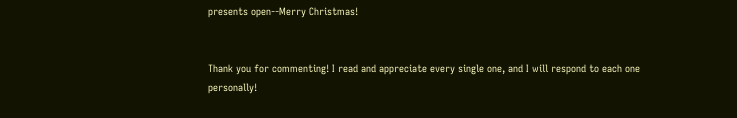presents open--Merry Christmas!


Thank you for commenting! I read and appreciate every single one, and I will respond to each one personally!